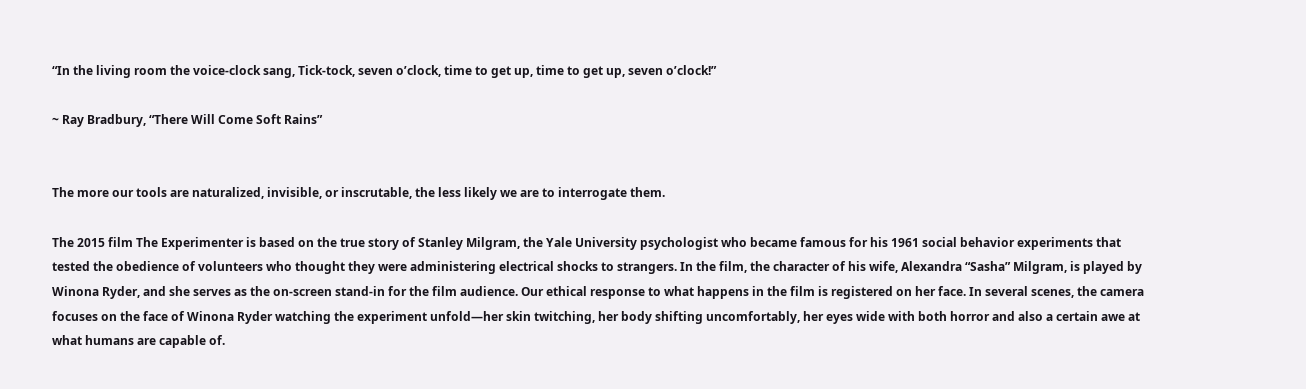“In the living room the voice-clock sang, Tick-tock, seven o’clock, time to get up, time to get up, seven o’clock!”

~ Ray Bradbury, “There Will Come Soft Rains”


The more our tools are naturalized, invisible, or inscrutable, the less likely we are to interrogate them.

The 2015 film The Experimenter is based on the true story of Stanley Milgram, the Yale University psychologist who became famous for his 1961 social behavior experiments that tested the obedience of volunteers who thought they were administering electrical shocks to strangers. In the film, the character of his wife, Alexandra “Sasha” Milgram, is played by Winona Ryder, and she serves as the on-screen stand-in for the film audience. Our ethical response to what happens in the film is registered on her face. In several scenes, the camera focuses on the face of Winona Ryder watching the experiment unfold—her skin twitching, her body shifting uncomfortably, her eyes wide with both horror and also a certain awe at what humans are capable of.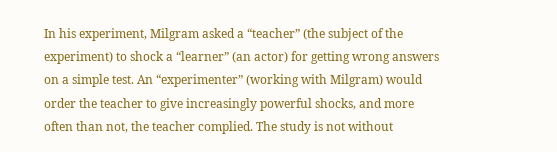In his experiment, Milgram asked a “teacher” (the subject of the experiment) to shock a “learner” (an actor) for getting wrong answers on a simple test. An “experimenter” (working with Milgram) would order the teacher to give increasingly powerful shocks, and more often than not, the teacher complied. The study is not without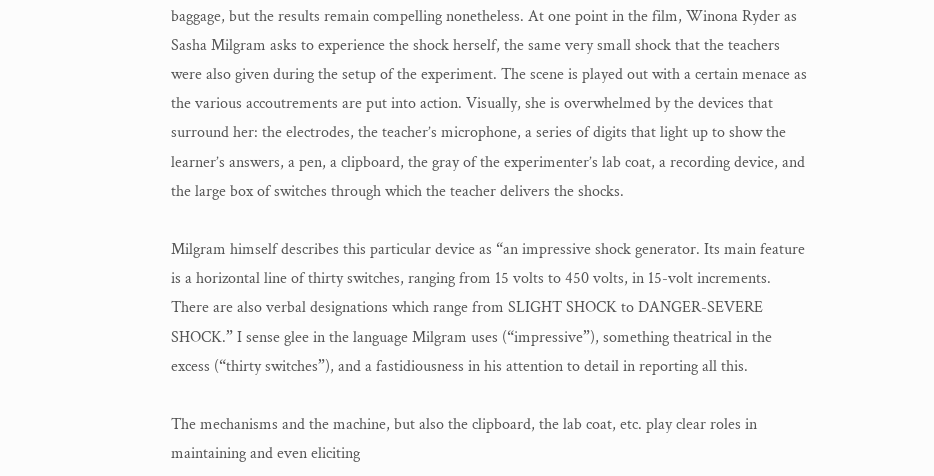baggage, but the results remain compelling nonetheless. At one point in the film, Winona Ryder as Sasha Milgram asks to experience the shock herself, the same very small shock that the teachers were also given during the setup of the experiment. The scene is played out with a certain menace as the various accoutrements are put into action. Visually, she is overwhelmed by the devices that surround her: the electrodes, the teacher’s microphone, a series of digits that light up to show the learner’s answers, a pen, a clipboard, the gray of the experimenter’s lab coat, a recording device, and the large box of switches through which the teacher delivers the shocks.

Milgram himself describes this particular device as “an impressive shock generator. Its main feature is a horizontal line of thirty switches, ranging from 15 volts to 450 volts, in 15-volt increments. There are also verbal designations which range from SLIGHT SHOCK to DANGER-SEVERE SHOCK.” I sense glee in the language Milgram uses (“impressive”), something theatrical in the excess (“thirty switches”), and a fastidiousness in his attention to detail in reporting all this.

The mechanisms and the machine, but also the clipboard, the lab coat, etc. play clear roles in maintaining and even eliciting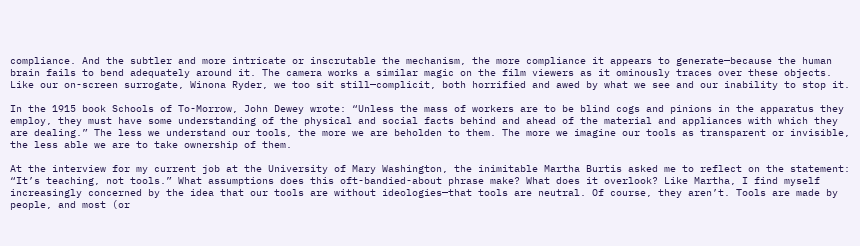compliance. And the subtler and more intricate or inscrutable the mechanism, the more compliance it appears to generate—because the human brain fails to bend adequately around it. The camera works a similar magic on the film viewers as it ominously traces over these objects. Like our on-screen surrogate, Winona Ryder, we too sit still—complicit, both horrified and awed by what we see and our inability to stop it.

In the 1915 book Schools of To-Morrow, John Dewey wrote: “Unless the mass of workers are to be blind cogs and pinions in the apparatus they employ, they must have some understanding of the physical and social facts behind and ahead of the material and appliances with which they are dealing.” The less we understand our tools, the more we are beholden to them. The more we imagine our tools as transparent or invisible, the less able we are to take ownership of them.

At the interview for my current job at the University of Mary Washington, the inimitable Martha Burtis asked me to reflect on the statement: “It’s teaching, not tools.” What assumptions does this oft-bandied-about phrase make? What does it overlook? Like Martha, I find myself increasingly concerned by the idea that our tools are without ideologies—that tools are neutral. Of course, they aren’t. Tools are made by people, and most (or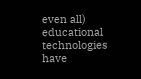even all) educational technologies have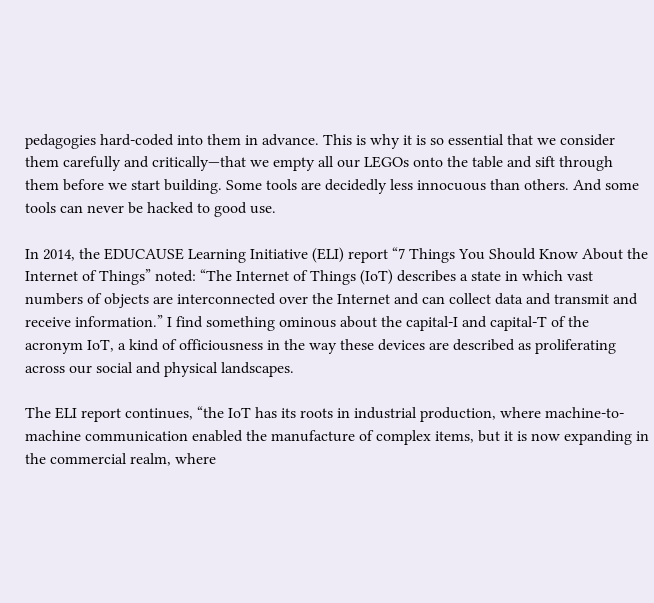pedagogies hard-coded into them in advance. This is why it is so essential that we consider them carefully and critically—that we empty all our LEGOs onto the table and sift through them before we start building. Some tools are decidedly less innocuous than others. And some tools can never be hacked to good use.

In 2014, the EDUCAUSE Learning Initiative (ELI) report “7 Things You Should Know About the Internet of Things” noted: “The Internet of Things (IoT) describes a state in which vast numbers of objects are interconnected over the Internet and can collect data and transmit and receive information.” I find something ominous about the capital-I and capital-T of the acronym IoT, a kind of officiousness in the way these devices are described as proliferating across our social and physical landscapes.

The ELI report continues, “the IoT has its roots in industrial production, where machine-to-machine communication enabled the manufacture of complex items, but it is now expanding in the commercial realm, where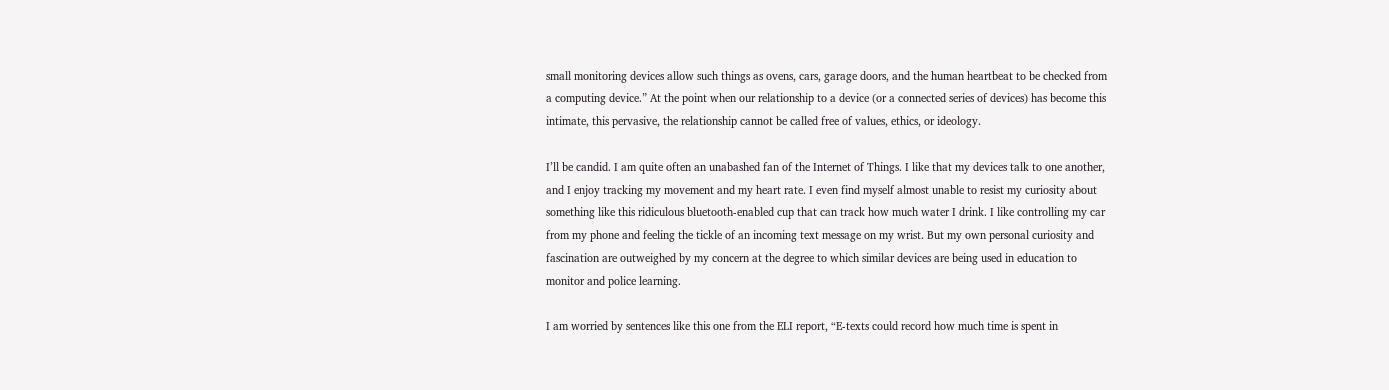small monitoring devices allow such things as ovens, cars, garage doors, and the human heartbeat to be checked from a computing device.” At the point when our relationship to a device (or a connected series of devices) has become this intimate, this pervasive, the relationship cannot be called free of values, ethics, or ideology.

I’ll be candid. I am quite often an unabashed fan of the Internet of Things. I like that my devices talk to one another, and I enjoy tracking my movement and my heart rate. I even find myself almost unable to resist my curiosity about something like this ridiculous bluetooth-enabled cup that can track how much water I drink. I like controlling my car from my phone and feeling the tickle of an incoming text message on my wrist. But my own personal curiosity and fascination are outweighed by my concern at the degree to which similar devices are being used in education to monitor and police learning.

I am worried by sentences like this one from the ELI report, “E-texts could record how much time is spent in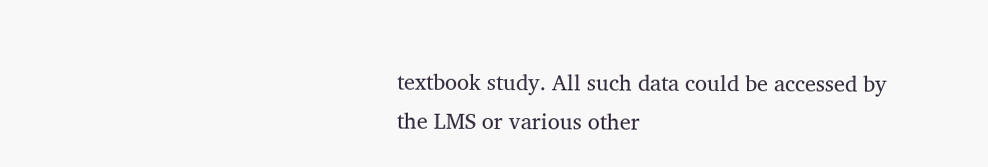textbook study. All such data could be accessed by the LMS or various other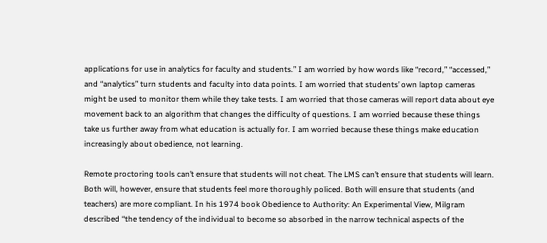applications for use in analytics for faculty and students.” I am worried by how words like “record,” “accessed,” and “analytics” turn students and faculty into data points. I am worried that students’ own laptop cameras might be used to monitor them while they take tests. I am worried that those cameras will report data about eye movement back to an algorithm that changes the difficulty of questions. I am worried because these things take us further away from what education is actually for. I am worried because these things make education increasingly about obedience, not learning.

Remote proctoring tools can’t ensure that students will not cheat. The LMS can’t ensure that students will learn. Both will, however, ensure that students feel more thoroughly policed. Both will ensure that students (and teachers) are more compliant. In his 1974 book Obedience to Authority: An Experimental View, Milgram described “the tendency of the individual to become so absorbed in the narrow technical aspects of the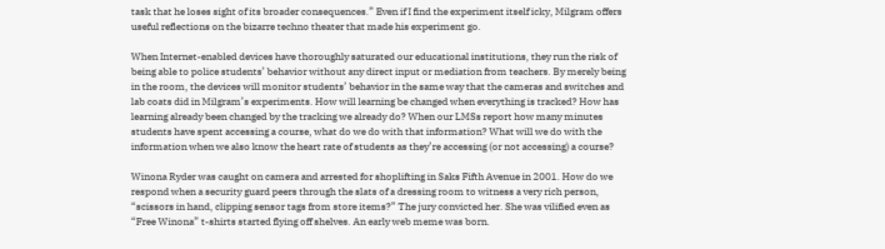task that he loses sight of its broader consequences.” Even if I find the experiment itself icky, Milgram offers useful reflections on the bizarre techno theater that made his experiment go.

When Internet-enabled devices have thoroughly saturated our educational institutions, they run the risk of being able to police students’ behavior without any direct input or mediation from teachers. By merely being in the room, the devices will monitor students’ behavior in the same way that the cameras and switches and lab coats did in Milgram’s experiments. How will learning be changed when everything is tracked? How has learning already been changed by the tracking we already do? When our LMSs report how many minutes students have spent accessing a course, what do we do with that information? What will we do with the information when we also know the heart rate of students as they’re accessing (or not accessing) a course?

Winona Ryder was caught on camera and arrested for shoplifting in Saks Fifth Avenue in 2001. How do we respond when a security guard peers through the slats of a dressing room to witness a very rich person, “scissors in hand, clipping sensor tags from store items?” The jury convicted her. She was vilified even as “Free Winona” t-shirts started flying off shelves. An early web meme was born.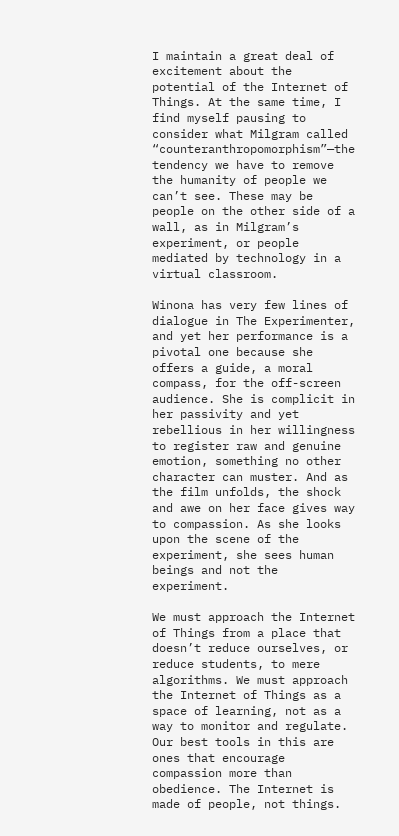I maintain a great deal of excitement about the potential of the Internet of Things. At the same time, I find myself pausing to consider what Milgram called “counteranthropomorphism”—the tendency we have to remove the humanity of people we can’t see. These may be people on the other side of a wall, as in Milgram’s experiment, or people mediated by technology in a virtual classroom.

Winona has very few lines of dialogue in The Experimenter, and yet her performance is a pivotal one because she offers a guide, a moral compass, for the off-screen audience. She is complicit in her passivity and yet rebellious in her willingness to register raw and genuine emotion, something no other character can muster. And as the film unfolds, the shock and awe on her face gives way to compassion. As she looks upon the scene of the experiment, she sees human beings and not the experiment.

We must approach the Internet of Things from a place that doesn’t reduce ourselves, or reduce students, to mere algorithms. We must approach the Internet of Things as a space of learning, not as a way to monitor and regulate. Our best tools in this are ones that encourage compassion more than obedience. The Internet is made of people, not things.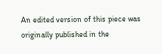An edited version of this piece was originally published in the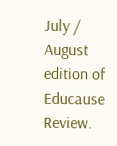July / August edition of Educause Review.